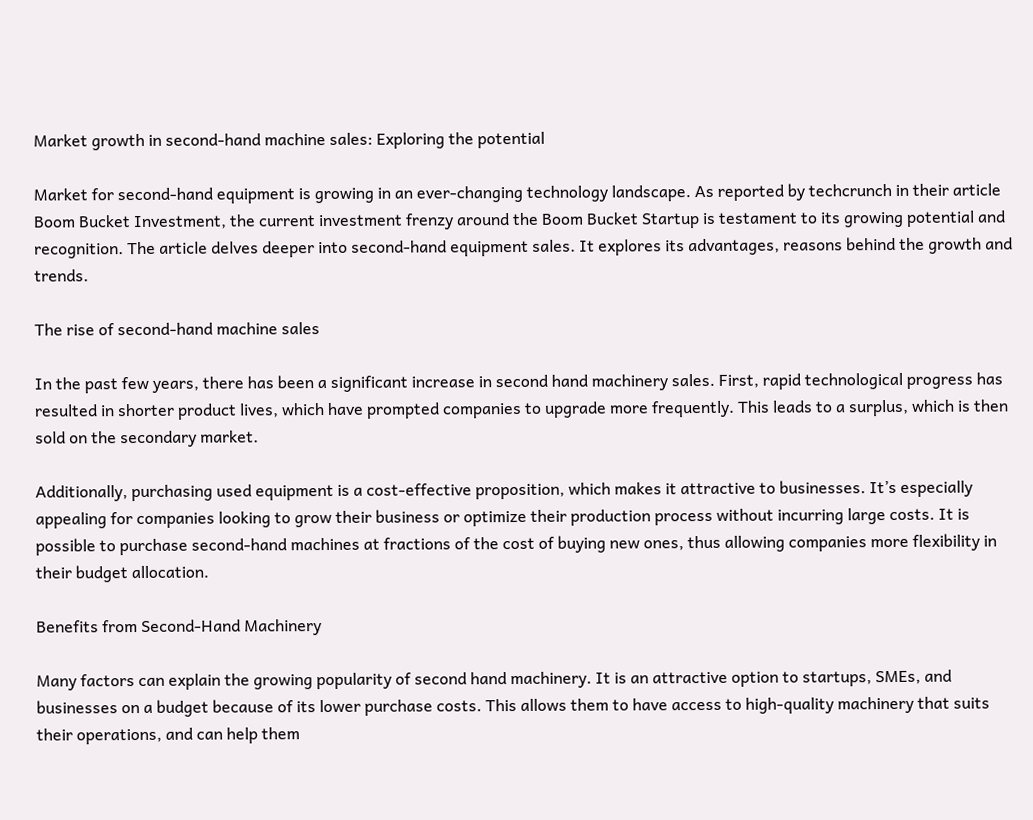Market growth in second-hand machine sales: Exploring the potential

Market for second-hand equipment is growing in an ever-changing technology landscape. As reported by techcrunch in their article Boom Bucket Investment, the current investment frenzy around the Boom Bucket Startup is testament to its growing potential and recognition. The article delves deeper into second-hand equipment sales. It explores its advantages, reasons behind the growth and trends.

The rise of second-hand machine sales

In the past few years, there has been a significant increase in second hand machinery sales. First, rapid technological progress has resulted in shorter product lives, which have prompted companies to upgrade more frequently. This leads to a surplus, which is then sold on the secondary market.

Additionally, purchasing used equipment is a cost-effective proposition, which makes it attractive to businesses. It’s especially appealing for companies looking to grow their business or optimize their production process without incurring large costs. It is possible to purchase second-hand machines at fractions of the cost of buying new ones, thus allowing companies more flexibility in their budget allocation.

Benefits from Second-Hand Machinery

Many factors can explain the growing popularity of second hand machinery. It is an attractive option to startups, SMEs, and businesses on a budget because of its lower purchase costs. This allows them to have access to high-quality machinery that suits their operations, and can help them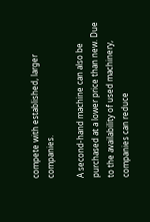compete with established, larger companies.

A second-hand machine can also be purchased at a lower price than new. Due to the availability of used machinery, companies can reduce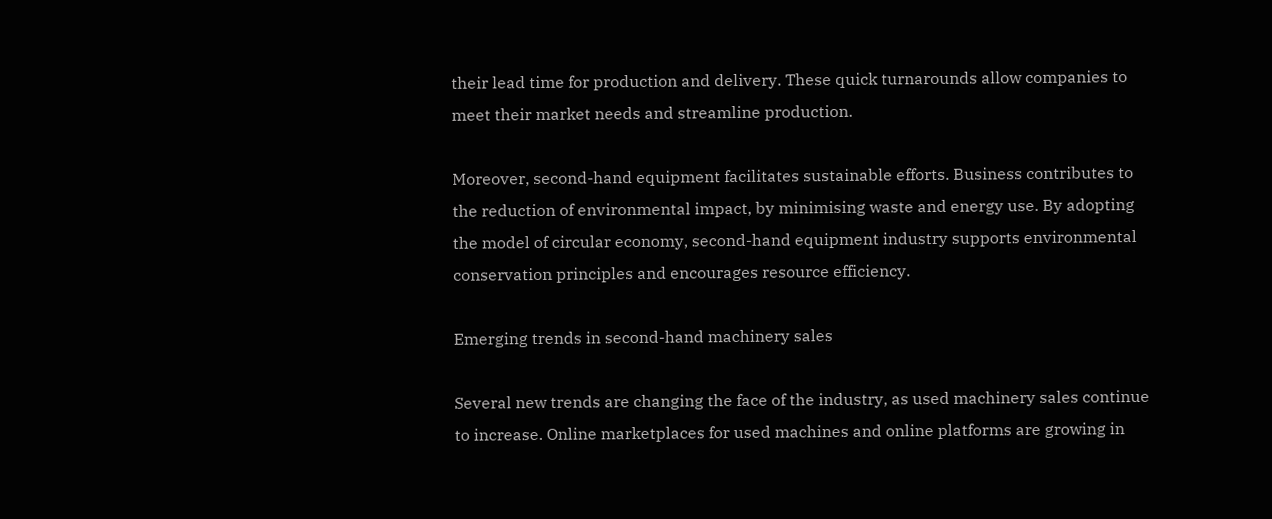their lead time for production and delivery. These quick turnarounds allow companies to meet their market needs and streamline production.

Moreover, second-hand equipment facilitates sustainable efforts. Business contributes to the reduction of environmental impact, by minimising waste and energy use. By adopting the model of circular economy, second-hand equipment industry supports environmental conservation principles and encourages resource efficiency.

Emerging trends in second-hand machinery sales

Several new trends are changing the face of the industry, as used machinery sales continue to increase. Online marketplaces for used machines and online platforms are growing in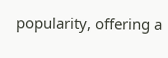popularity, offering a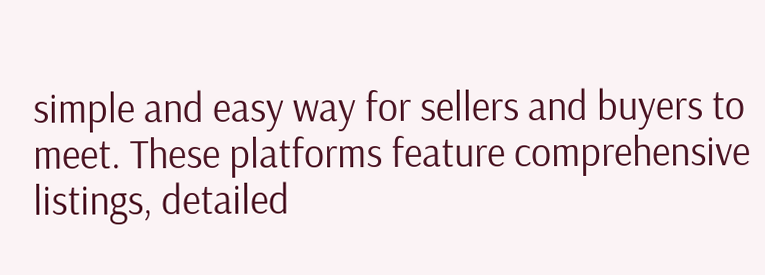simple and easy way for sellers and buyers to meet. These platforms feature comprehensive listings, detailed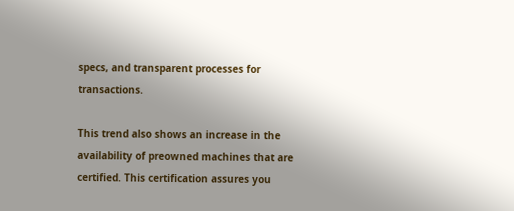specs, and transparent processes for transactions.

This trend also shows an increase in the availability of preowned machines that are certified. This certification assures you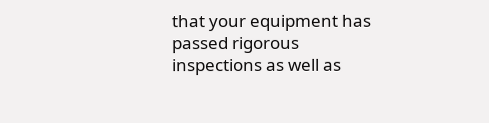that your equipment has passed rigorous inspections as well as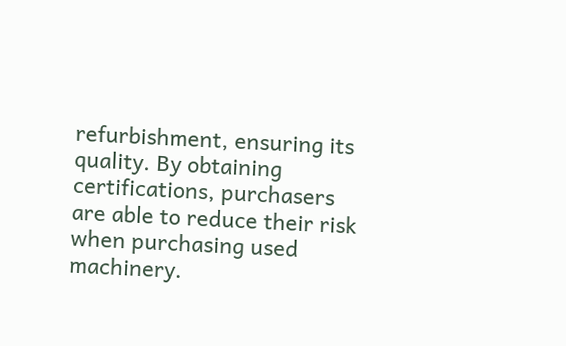refurbishment, ensuring its quality. By obtaining certifications, purchasers are able to reduce their risk when purchasing used machinery.